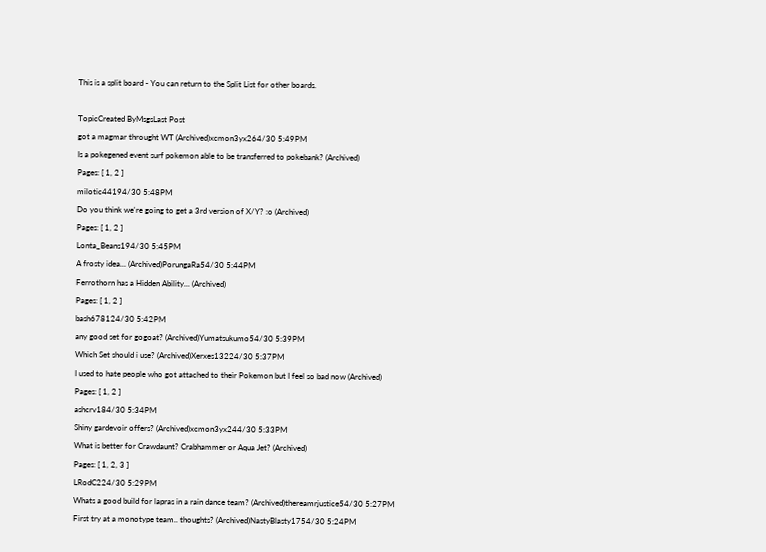This is a split board - You can return to the Split List for other boards.

TopicCreated ByMsgsLast Post
got a magmar throught WT (Archived)xcmon3yx264/30 5:49PM
Is a pokegened event surf pokemon able to be transferred to pokebank? (Archived)
Pages: [ 1, 2 ]
milotic44194/30 5:48PM
Do you think we're going to get a 3rd version of X/Y? :o (Archived)
Pages: [ 1, 2 ]
Lonta_Beans194/30 5:45PM
A frosty idea... (Archived)PorungaRa54/30 5:44PM
Ferrothorn has a Hidden Ability... (Archived)
Pages: [ 1, 2 ]
bash678124/30 5:42PM
any good set for gogoat? (Archived)Yumatsukumo54/30 5:39PM
Which Set should i use? (Archived)Xerxes13224/30 5:37PM
I used to hate people who got attached to their Pokemon but I feel so bad now (Archived)
Pages: [ 1, 2 ]
ashcrv184/30 5:34PM
Shiny gardevoir offers? (Archived)xcmon3yx244/30 5:33PM
What is better for Crawdaunt? Crabhammer or Aqua Jet? (Archived)
Pages: [ 1, 2, 3 ]
LRodC224/30 5:29PM
Whats a good build for lapras in a rain dance team? (Archived)thereamrjustice54/30 5:27PM
First try at a monotype team.. thoughts? (Archived)NastyBlasty1754/30 5:24PM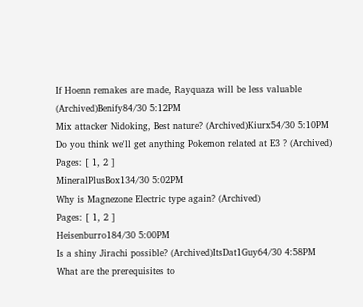If Hoenn remakes are made, Rayquaza will be less valuable (Archived)Benify84/30 5:12PM
Mix attacker Nidoking, Best nature? (Archived)Kiurx54/30 5:10PM
Do you think we'll get anything Pokemon related at E3 ? (Archived)
Pages: [ 1, 2 ]
MineralPlusBox134/30 5:02PM
Why is Magnezone Electric type again? (Archived)
Pages: [ 1, 2 ]
Heisenburro184/30 5:00PM
Is a shiny Jirachi possible? (Archived)ItsDat1Guy64/30 4:58PM
What are the prerequisites to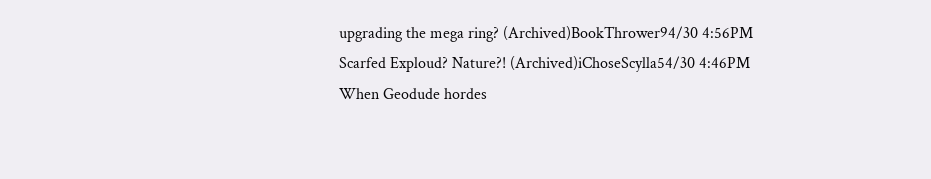upgrading the mega ring? (Archived)BookThrower94/30 4:56PM
Scarfed Exploud? Nature?! (Archived)iChoseScylla54/30 4:46PM
When Geodude hordes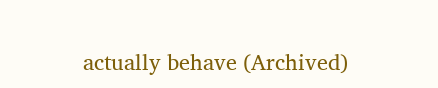actually behave (Archived)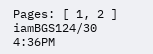Pages: [ 1, 2 ]
iamBGS124/30 4:36PM